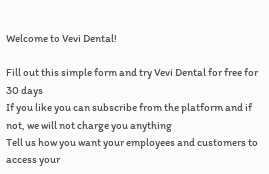Welcome to Vevi Dental!

Fill out this simple form and try Vevi Dental for free for 30 days
If you like you can subscribe from the platform and if not, we will not charge you anything
Tell us how you want your employees and customers to access your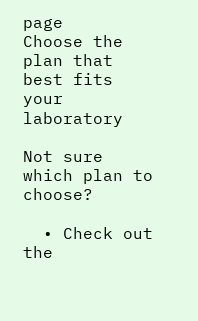page
Choose the plan that best fits your laboratory

Not sure which plan to choose?

  • Check out the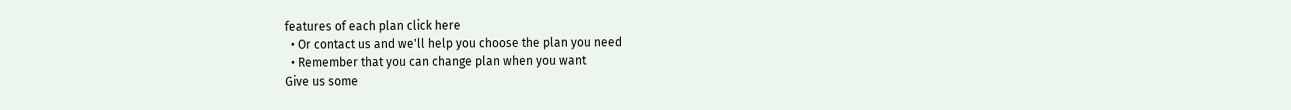features of each plan click here
  • Or contact us and we'll help you choose the plan you need
  • Remember that you can change plan when you want
Give us some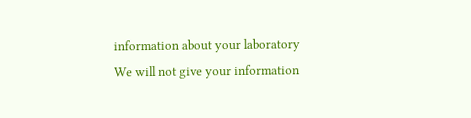information about your laboratory
We will not give your information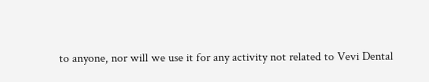to anyone, nor will we use it for any activity not related to Vevi Dental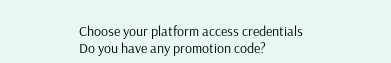Choose your platform access credentials
Do you have any promotion code?